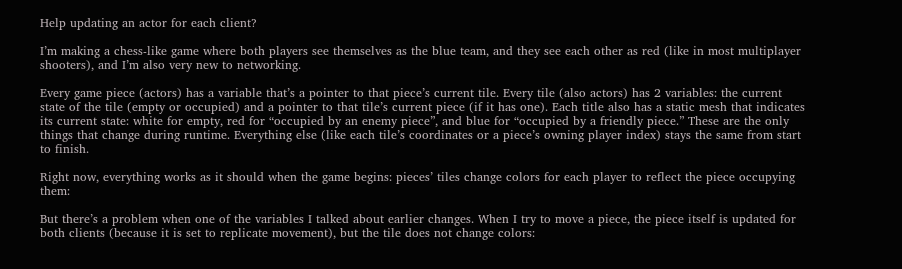Help updating an actor for each client?

I’m making a chess-like game where both players see themselves as the blue team, and they see each other as red (like in most multiplayer shooters), and I’m also very new to networking.

Every game piece (actors) has a variable that’s a pointer to that piece’s current tile. Every tile (also actors) has 2 variables: the current state of the tile (empty or occupied) and a pointer to that tile’s current piece (if it has one). Each title also has a static mesh that indicates its current state: white for empty, red for “occupied by an enemy piece”, and blue for “occupied by a friendly piece.” These are the only things that change during runtime. Everything else (like each tile’s coordinates or a piece’s owning player index) stays the same from start to finish.

Right now, everything works as it should when the game begins: pieces’ tiles change colors for each player to reflect the piece occupying them:

But there’s a problem when one of the variables I talked about earlier changes. When I try to move a piece, the piece itself is updated for both clients (because it is set to replicate movement), but the tile does not change colors: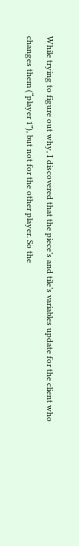While trying to figure out why, I discovered that the piece’s and tile’s variables update for the client who changes them (“player 1”), but not for the other player. So the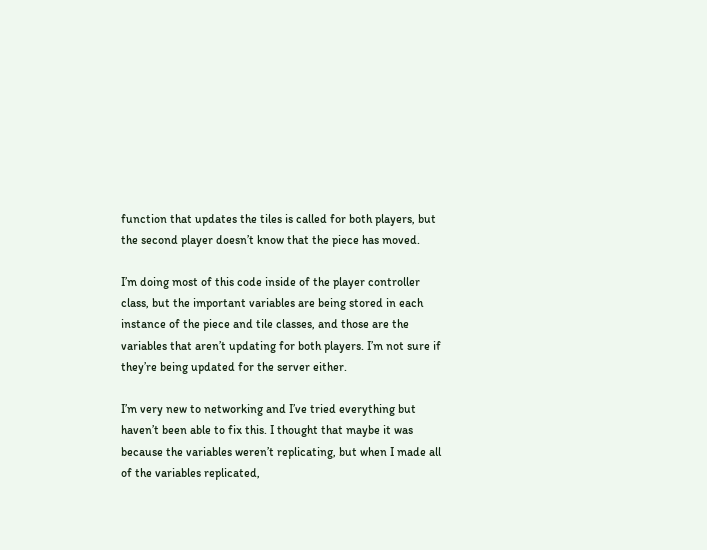function that updates the tiles is called for both players, but the second player doesn’t know that the piece has moved.

I’m doing most of this code inside of the player controller class, but the important variables are being stored in each instance of the piece and tile classes, and those are the variables that aren’t updating for both players. I’m not sure if they’re being updated for the server either.

I’m very new to networking and I’ve tried everything but haven’t been able to fix this. I thought that maybe it was because the variables weren’t replicating, but when I made all of the variables replicated,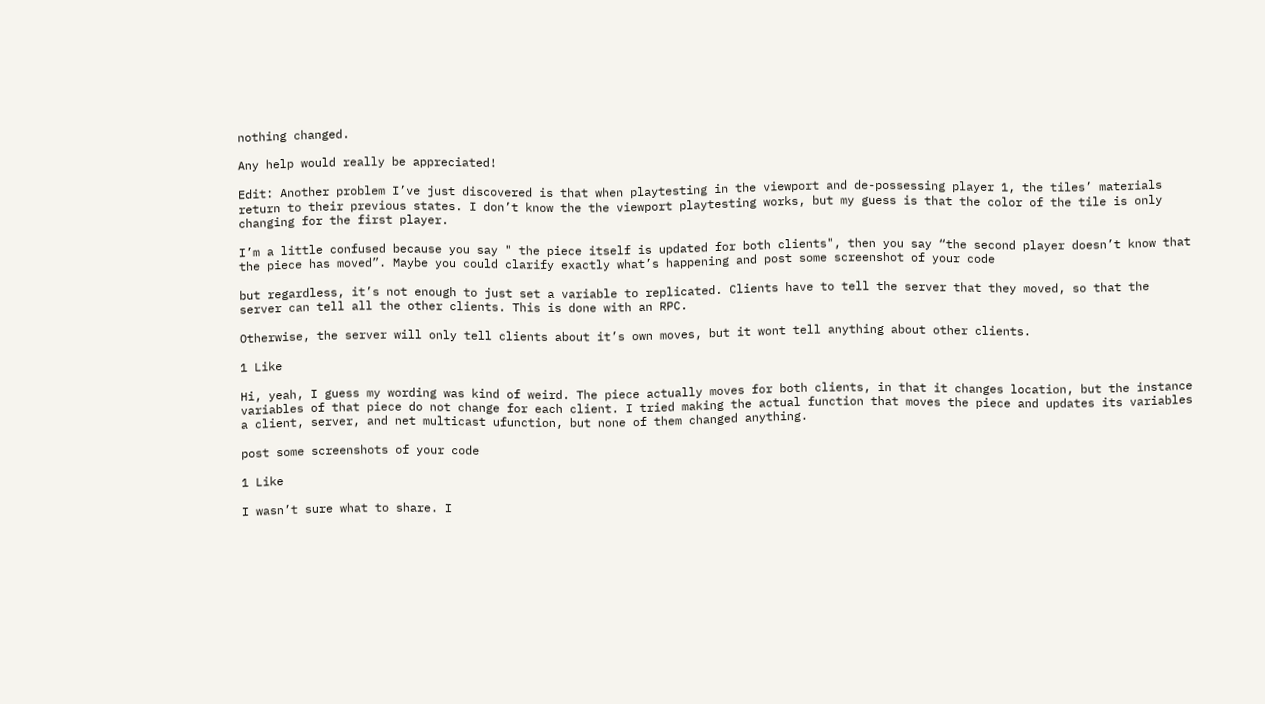nothing changed.

Any help would really be appreciated!

Edit: Another problem I’ve just discovered is that when playtesting in the viewport and de-possessing player 1, the tiles’ materials return to their previous states. I don’t know the the viewport playtesting works, but my guess is that the color of the tile is only changing for the first player.

I’m a little confused because you say " the piece itself is updated for both clients", then you say “the second player doesn’t know that the piece has moved”. Maybe you could clarify exactly what’s happening and post some screenshot of your code

but regardless, it’s not enough to just set a variable to replicated. Clients have to tell the server that they moved, so that the server can tell all the other clients. This is done with an RPC.

Otherwise, the server will only tell clients about it’s own moves, but it wont tell anything about other clients.

1 Like

Hi, yeah, I guess my wording was kind of weird. The piece actually moves for both clients, in that it changes location, but the instance variables of that piece do not change for each client. I tried making the actual function that moves the piece and updates its variables a client, server, and net multicast ufunction, but none of them changed anything.

post some screenshots of your code

1 Like

I wasn’t sure what to share. I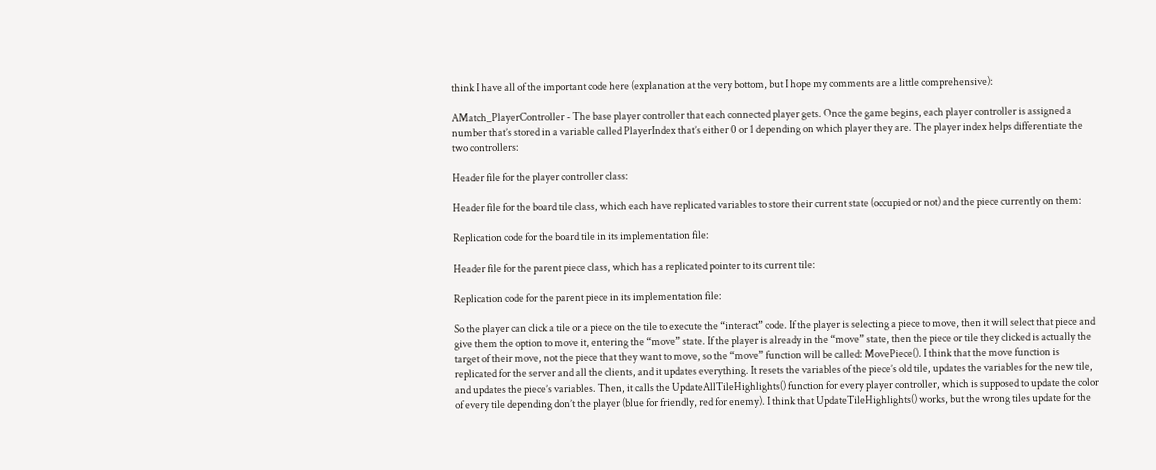think I have all of the important code here (explanation at the very bottom, but I hope my comments are a little comprehensive):

AMatch_PlayerController - The base player controller that each connected player gets. Once the game begins, each player controller is assigned a number that’s stored in a variable called PlayerIndex that’s either 0 or 1 depending on which player they are. The player index helps differentiate the two controllers:

Header file for the player controller class:

Header file for the board tile class, which each have replicated variables to store their current state (occupied or not) and the piece currently on them:

Replication code for the board tile in its implementation file:

Header file for the parent piece class, which has a replicated pointer to its current tile:

Replication code for the parent piece in its implementation file:

So the player can click a tile or a piece on the tile to execute the “interact” code. If the player is selecting a piece to move, then it will select that piece and give them the option to move it, entering the “move” state. If the player is already in the “move” state, then the piece or tile they clicked is actually the target of their move, not the piece that they want to move, so the “move” function will be called: MovePiece(). I think that the move function is replicated for the server and all the clients, and it updates everything. It resets the variables of the piece’s old tile, updates the variables for the new tile, and updates the piece’s variables. Then, it calls the UpdateAllTileHighlights() function for every player controller, which is supposed to update the color of every tile depending don’t the player (blue for friendly, red for enemy). I think that UpdateTileHighlights() works, but the wrong tiles update for the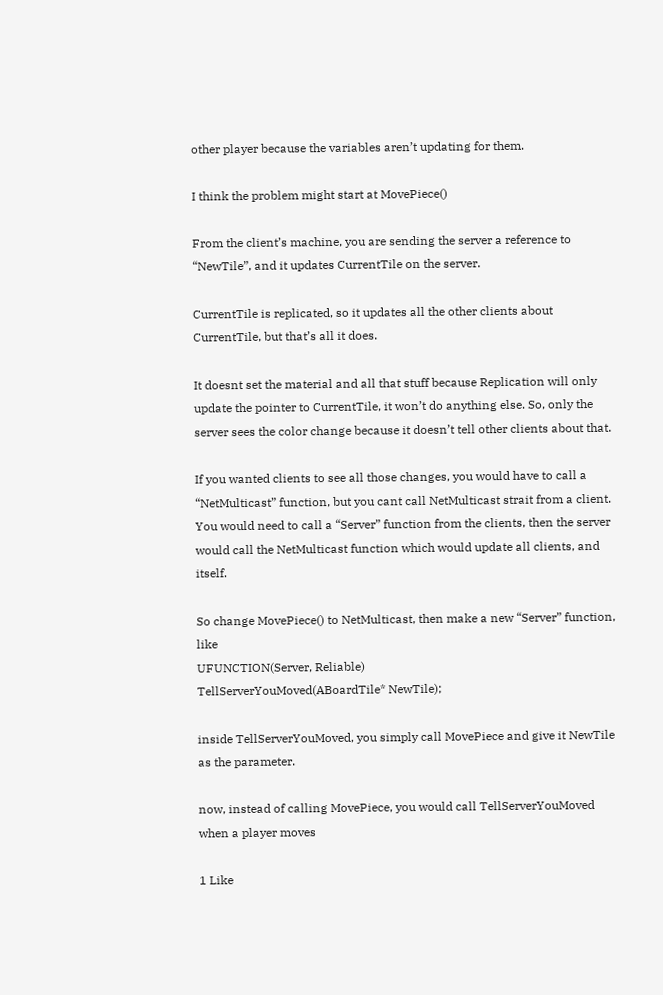other player because the variables aren’t updating for them.

I think the problem might start at MovePiece()

From the client’s machine, you are sending the server a reference to “NewTile”, and it updates CurrentTile on the server.

CurrentTile is replicated, so it updates all the other clients about CurrentTile, but that’s all it does.

It doesnt set the material and all that stuff because Replication will only update the pointer to CurrentTile, it won’t do anything else. So, only the server sees the color change because it doesn’t tell other clients about that.

If you wanted clients to see all those changes, you would have to call a “NetMulticast” function, but you cant call NetMulticast strait from a client. You would need to call a “Server” function from the clients, then the server would call the NetMulticast function which would update all clients, and itself.

So change MovePiece() to NetMulticast, then make a new “Server” function, like
UFUNCTION(Server, Reliable)
TellServerYouMoved(ABoardTile* NewTile);

inside TellServerYouMoved, you simply call MovePiece and give it NewTile as the parameter.

now, instead of calling MovePiece, you would call TellServerYouMoved when a player moves

1 Like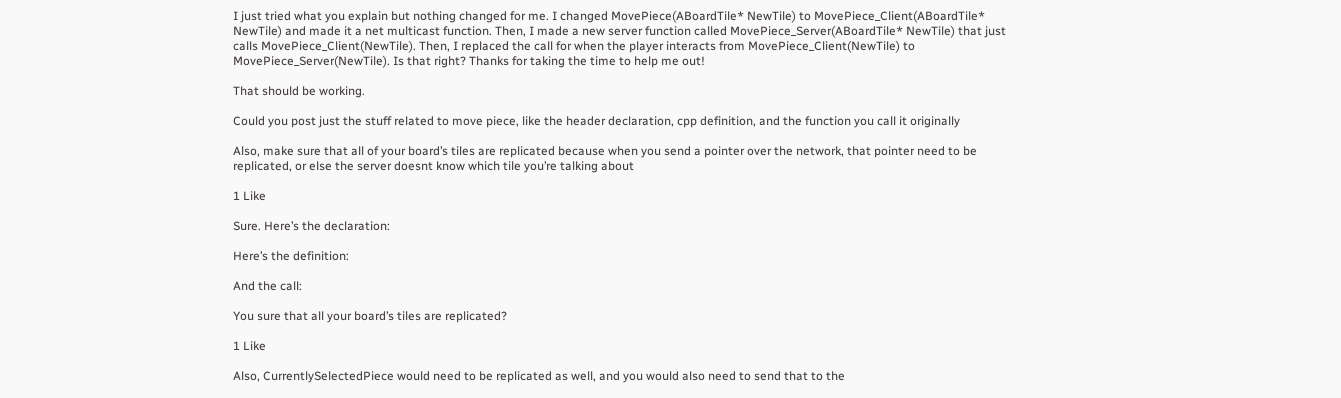I just tried what you explain but nothing changed for me. I changed MovePiece(ABoardTile* NewTile) to MovePiece_Client(ABoardTile* NewTile) and made it a net multicast function. Then, I made a new server function called MovePiece_Server(ABoardTile* NewTile) that just calls MovePiece_Client(NewTile). Then, I replaced the call for when the player interacts from MovePiece_Client(NewTile) to MovePiece_Server(NewTile). Is that right? Thanks for taking the time to help me out!

That should be working.

Could you post just the stuff related to move piece, like the header declaration, cpp definition, and the function you call it originally

Also, make sure that all of your board’s tiles are replicated because when you send a pointer over the network, that pointer need to be replicated, or else the server doesnt know which tile you’re talking about

1 Like

Sure. Here’s the declaration:

Here’s the definition:

And the call:

You sure that all your board’s tiles are replicated?

1 Like

Also, CurrentlySelectedPiece would need to be replicated as well, and you would also need to send that to the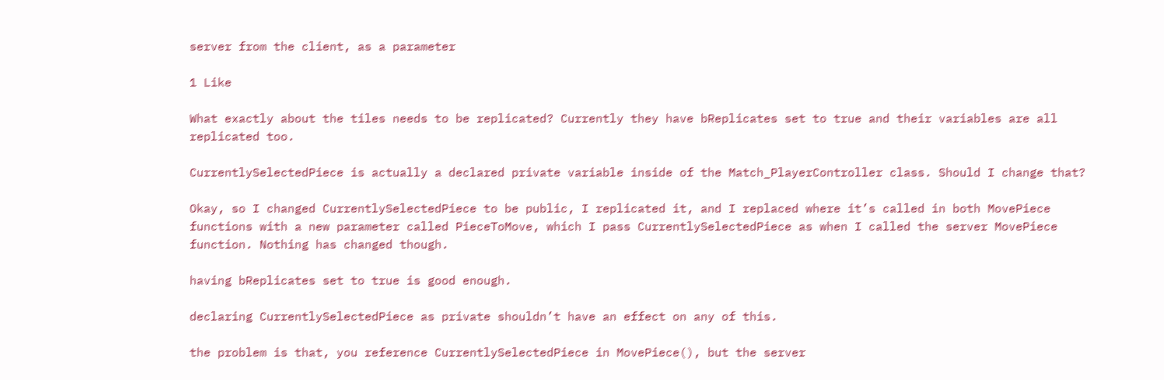server from the client, as a parameter

1 Like

What exactly about the tiles needs to be replicated? Currently they have bReplicates set to true and their variables are all replicated too.

CurrentlySelectedPiece is actually a declared private variable inside of the Match_PlayerController class. Should I change that?

Okay, so I changed CurrentlySelectedPiece to be public, I replicated it, and I replaced where it’s called in both MovePiece functions with a new parameter called PieceToMove, which I pass CurrentlySelectedPiece as when I called the server MovePiece function. Nothing has changed though.

having bReplicates set to true is good enough.

declaring CurrentlySelectedPiece as private shouldn’t have an effect on any of this.

the problem is that, you reference CurrentlySelectedPiece in MovePiece(), but the server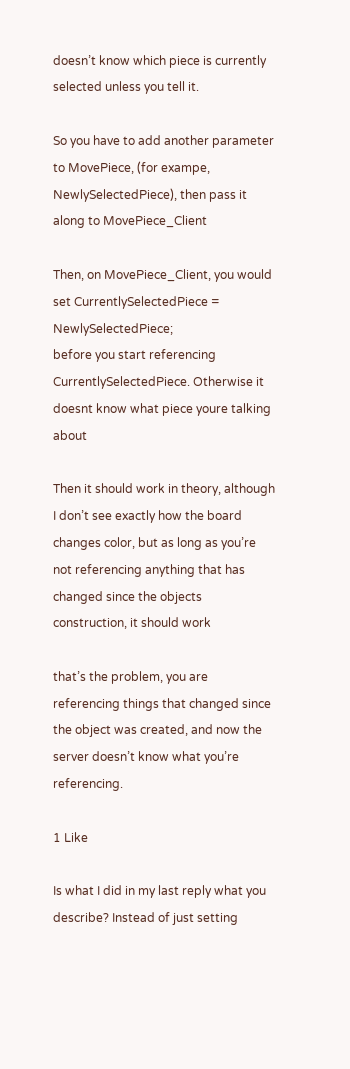doesn’t know which piece is currently selected unless you tell it.

So you have to add another parameter to MovePiece, (for exampe, NewlySelectedPiece), then pass it along to MovePiece_Client

Then, on MovePiece_Client, you would set CurrentlySelectedPiece = NewlySelectedPiece;
before you start referencing CurrentlySelectedPiece. Otherwise it doesnt know what piece youre talking about

Then it should work in theory, although I don’t see exactly how the board changes color, but as long as you’re not referencing anything that has changed since the objects construction, it should work

that’s the problem, you are referencing things that changed since the object was created, and now the server doesn’t know what you’re referencing.

1 Like

Is what I did in my last reply what you describe? Instead of just setting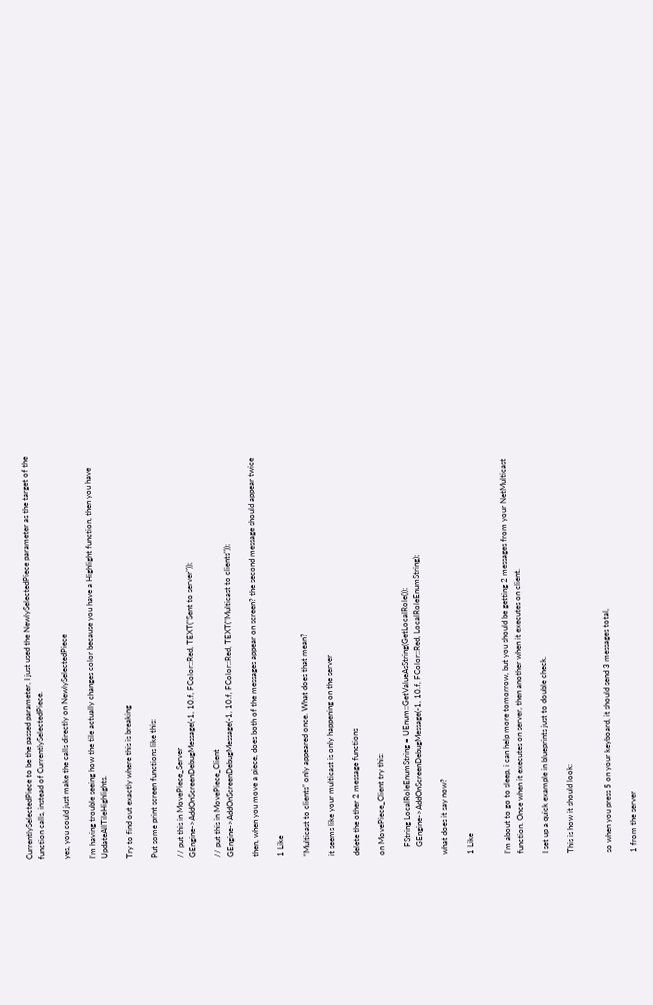CurrentlySelectedPiece to be the passed parameter, I just used the NewlySelectedPiece parameter as the target of the function calls, instead of CurrentlySelectedPiece.

yes, you could just make the calls directly on NewlySelectedPiece

I’m having trouble seeing how the tile actually changes color because you have a Highlight function, then you have UpdateAllTileHighlights.

Try to find out exactly where this is breaking

Put some print screen functions like this:

// put this in MovePiece_Server
GEngine->AddOnScreenDebugMessage(-1, 10.f, FColor::Red, TEXT("Sent to server"));

// put this in MovePiece_Client
GEngine->AddOnScreenDebugMessage(-1, 10.f, FColor::Red, TEXT("Multicast to clients"));

then, when you move a piece, does both of the messages appear on screen? the second message should appear twice

1 Like

“Multicast to clients” only appeared once. What does that mean?

it seems like your multicast is only happening on the server

delete the other 2 message functions

on MovePiece_Client try this:

    FString LocalRoleEnumString = UEnum::GetValueAsString(GetLocalRole());
    GEngine->AddOnScreenDebugMessage(-1, 10.f, FColor::Red, LocalRoleEnumString);

what does it say now?

1 Like


I’m about to go to sleep, i can help more tomorrow, but you should be getting 2 messages from your NetMulticast function. Once when it executes on server, then another when it executes on client.

I set up a quick example in blueprints just to double check.

This is how it should look:


so when you press 5 on your keyboard, it should send 3 messages total,

1 from the server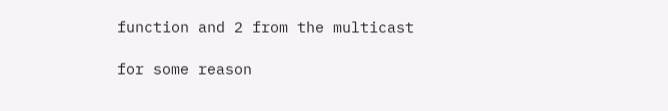function and 2 from the multicast

for some reason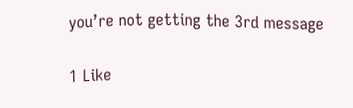you’re not getting the 3rd message

1 Like